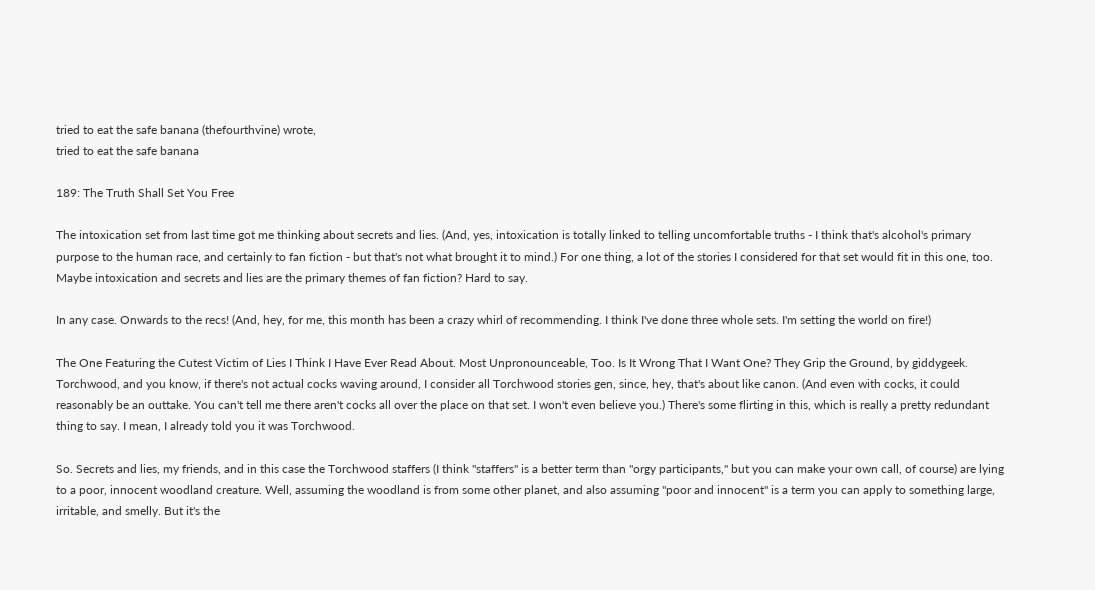tried to eat the safe banana (thefourthvine) wrote,
tried to eat the safe banana

189: The Truth Shall Set You Free

The intoxication set from last time got me thinking about secrets and lies. (And, yes, intoxication is totally linked to telling uncomfortable truths - I think that's alcohol's primary purpose to the human race, and certainly to fan fiction - but that's not what brought it to mind.) For one thing, a lot of the stories I considered for that set would fit in this one, too. Maybe intoxication and secrets and lies are the primary themes of fan fiction? Hard to say.

In any case. Onwards to the recs! (And, hey, for me, this month has been a crazy whirl of recommending. I think I've done three whole sets. I'm setting the world on fire!)

The One Featuring the Cutest Victim of Lies I Think I Have Ever Read About. Most Unpronounceable, Too. Is It Wrong That I Want One? They Grip the Ground, by giddygeek. Torchwood, and you know, if there's not actual cocks waving around, I consider all Torchwood stories gen, since, hey, that's about like canon. (And even with cocks, it could reasonably be an outtake. You can't tell me there aren't cocks all over the place on that set. I won't even believe you.) There's some flirting in this, which is really a pretty redundant thing to say. I mean, I already told you it was Torchwood.

So. Secrets and lies, my friends, and in this case the Torchwood staffers (I think "staffers" is a better term than "orgy participants," but you can make your own call, of course) are lying to a poor, innocent woodland creature. Well, assuming the woodland is from some other planet, and also assuming "poor and innocent" is a term you can apply to something large, irritable, and smelly. But it's the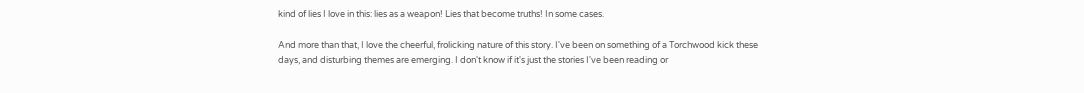kind of lies I love in this: lies as a weapon! Lies that become truths! In some cases.

And more than that, I love the cheerful, frolicking nature of this story. I've been on something of a Torchwood kick these days, and disturbing themes are emerging. I don't know if it's just the stories I've been reading or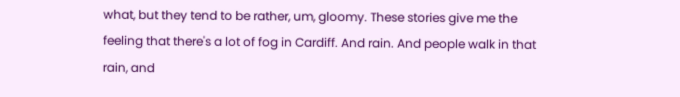what, but they tend to be rather, um, gloomy. These stories give me the feeling that there's a lot of fog in Cardiff. And rain. And people walk in that rain, and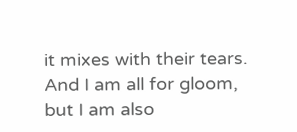it mixes with their tears. And I am all for gloom, but I am also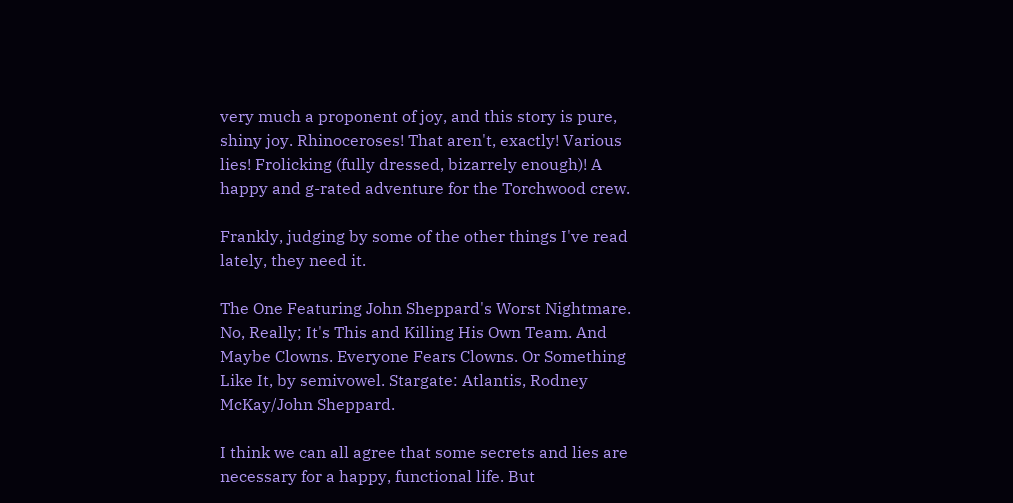very much a proponent of joy, and this story is pure, shiny joy. Rhinoceroses! That aren't, exactly! Various lies! Frolicking (fully dressed, bizarrely enough)! A happy and g-rated adventure for the Torchwood crew.

Frankly, judging by some of the other things I've read lately, they need it.

The One Featuring John Sheppard's Worst Nightmare. No, Really; It's This and Killing His Own Team. And Maybe Clowns. Everyone Fears Clowns. Or Something Like It, by semivowel. Stargate: Atlantis, Rodney McKay/John Sheppard.

I think we can all agree that some secrets and lies are necessary for a happy, functional life. But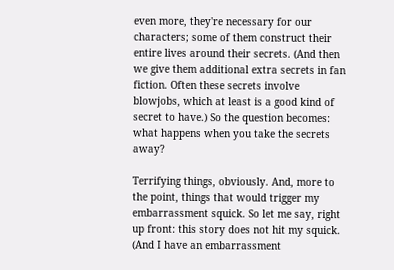even more, they're necessary for our characters; some of them construct their entire lives around their secrets. (And then we give them additional extra secrets in fan fiction. Often these secrets involve blowjobs, which at least is a good kind of secret to have.) So the question becomes: what happens when you take the secrets away?

Terrifying things, obviously. And, more to the point, things that would trigger my embarrassment squick. So let me say, right up front: this story does not hit my squick. (And I have an embarrassment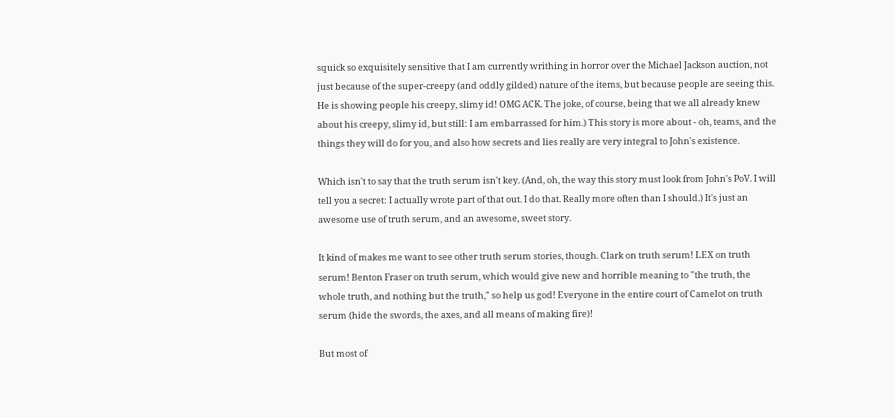squick so exquisitely sensitive that I am currently writhing in horror over the Michael Jackson auction, not just because of the super-creepy (and oddly gilded) nature of the items, but because people are seeing this. He is showing people his creepy, slimy id! OMG ACK. The joke, of course, being that we all already knew about his creepy, slimy id, but still: I am embarrassed for him.) This story is more about - oh, teams, and the things they will do for you, and also how secrets and lies really are very integral to John's existence.

Which isn't to say that the truth serum isn't key. (And, oh, the way this story must look from John's PoV. I will tell you a secret: I actually wrote part of that out. I do that. Really more often than I should.) It's just an awesome use of truth serum, and an awesome, sweet story.

It kind of makes me want to see other truth serum stories, though. Clark on truth serum! LEX on truth serum! Benton Fraser on truth serum, which would give new and horrible meaning to "the truth, the whole truth, and nothing but the truth," so help us god! Everyone in the entire court of Camelot on truth serum (hide the swords, the axes, and all means of making fire)!

But most of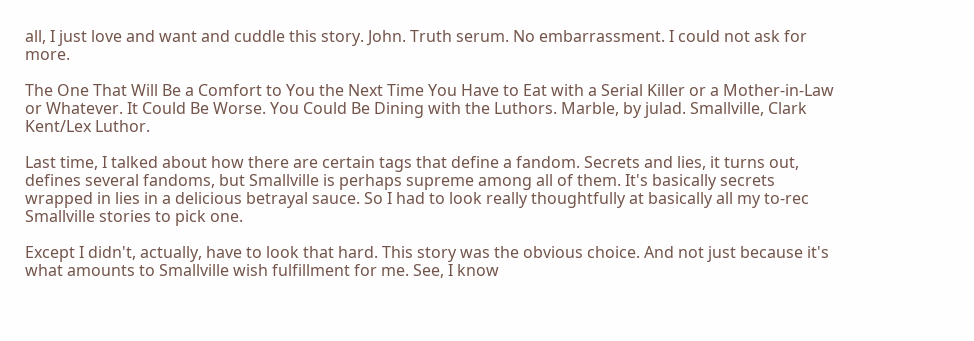all, I just love and want and cuddle this story. John. Truth serum. No embarrassment. I could not ask for more.

The One That Will Be a Comfort to You the Next Time You Have to Eat with a Serial Killer or a Mother-in-Law or Whatever. It Could Be Worse. You Could Be Dining with the Luthors. Marble, by julad. Smallville, Clark Kent/Lex Luthor.

Last time, I talked about how there are certain tags that define a fandom. Secrets and lies, it turns out, defines several fandoms, but Smallville is perhaps supreme among all of them. It's basically secrets wrapped in lies in a delicious betrayal sauce. So I had to look really thoughtfully at basically all my to-rec Smallville stories to pick one.

Except I didn't, actually, have to look that hard. This story was the obvious choice. And not just because it's what amounts to Smallville wish fulfillment for me. See, I know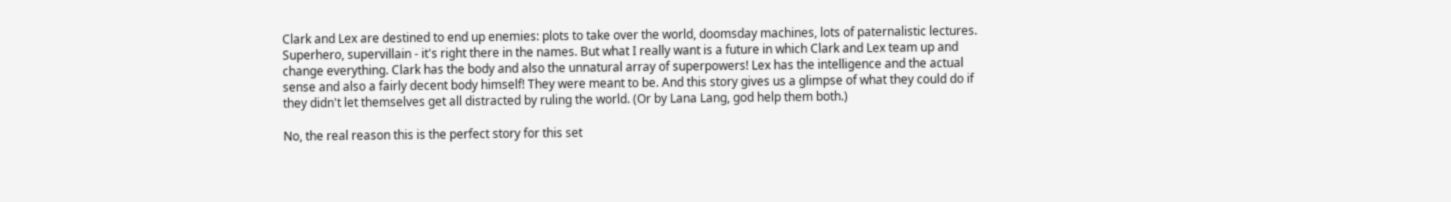Clark and Lex are destined to end up enemies: plots to take over the world, doomsday machines, lots of paternalistic lectures. Superhero, supervillain - it's right there in the names. But what I really want is a future in which Clark and Lex team up and change everything. Clark has the body and also the unnatural array of superpowers! Lex has the intelligence and the actual sense and also a fairly decent body himself! They were meant to be. And this story gives us a glimpse of what they could do if they didn't let themselves get all distracted by ruling the world. (Or by Lana Lang, god help them both.)

No, the real reason this is the perfect story for this set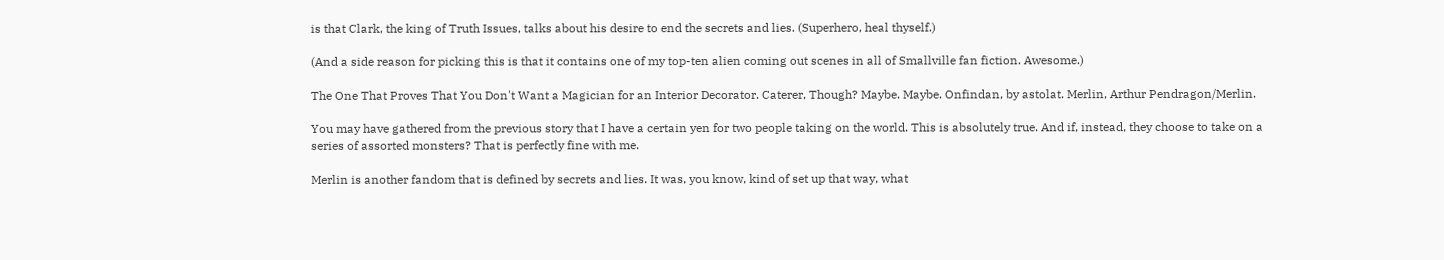is that Clark, the king of Truth Issues, talks about his desire to end the secrets and lies. (Superhero, heal thyself.)

(And a side reason for picking this is that it contains one of my top-ten alien coming out scenes in all of Smallville fan fiction. Awesome.)

The One That Proves That You Don't Want a Magician for an Interior Decorator. Caterer, Though? Maybe. Maybe. Onfindan, by astolat. Merlin, Arthur Pendragon/Merlin.

You may have gathered from the previous story that I have a certain yen for two people taking on the world. This is absolutely true. And if, instead, they choose to take on a series of assorted monsters? That is perfectly fine with me.

Merlin is another fandom that is defined by secrets and lies. It was, you know, kind of set up that way, what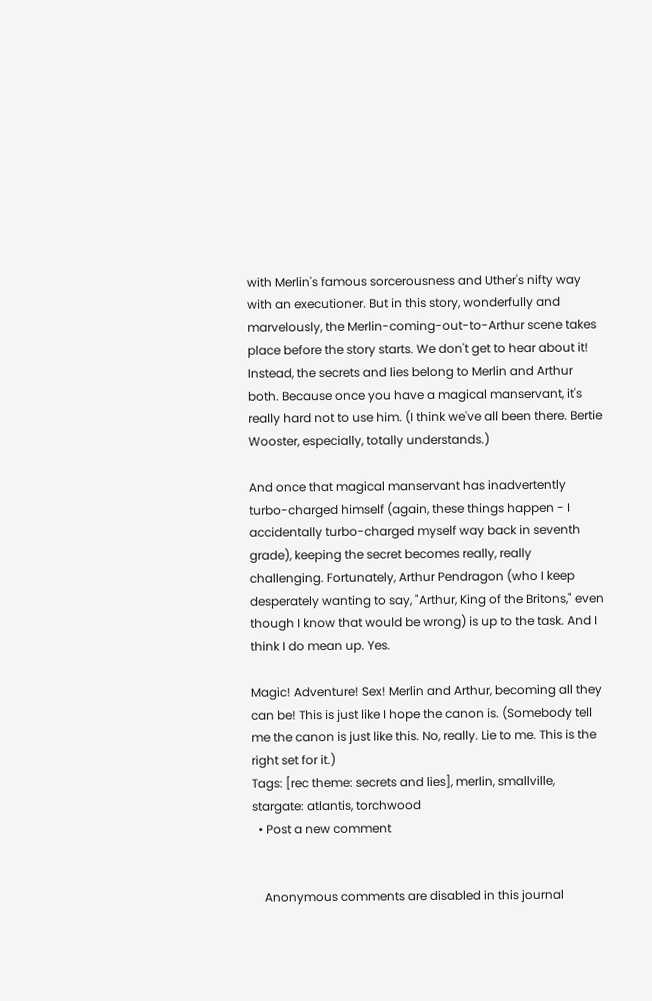with Merlin's famous sorcerousness and Uther's nifty way with an executioner. But in this story, wonderfully and marvelously, the Merlin-coming-out-to-Arthur scene takes place before the story starts. We don't get to hear about it! Instead, the secrets and lies belong to Merlin and Arthur both. Because once you have a magical manservant, it's really hard not to use him. (I think we've all been there. Bertie Wooster, especially, totally understands.)

And once that magical manservant has inadvertently turbo-charged himself (again, these things happen - I accidentally turbo-charged myself way back in seventh grade), keeping the secret becomes really, really challenging. Fortunately, Arthur Pendragon (who I keep desperately wanting to say, "Arthur, King of the Britons," even though I know that would be wrong) is up to the task. And I think I do mean up. Yes.

Magic! Adventure! Sex! Merlin and Arthur, becoming all they can be! This is just like I hope the canon is. (Somebody tell me the canon is just like this. No, really. Lie to me. This is the right set for it.)
Tags: [rec theme: secrets and lies], merlin, smallville, stargate: atlantis, torchwood
  • Post a new comment


    Anonymous comments are disabled in this journal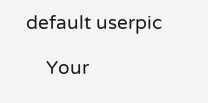default userpic

    Your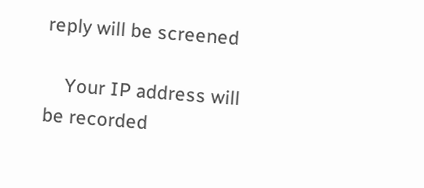reply will be screened

    Your IP address will be recorded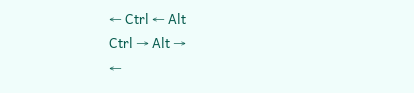← Ctrl ← Alt
Ctrl → Alt →
←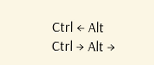Ctrl ← Alt
Ctrl → Alt →